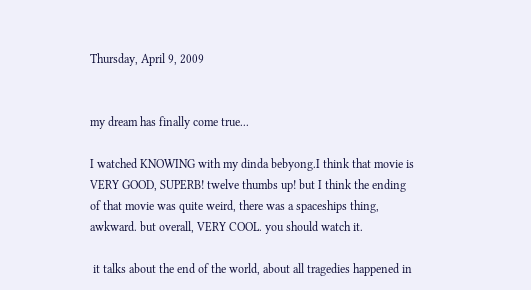Thursday, April 9, 2009


my dream has finally come true...

I watched KNOWING with my dinda bebyong.I think that movie is VERY GOOD, SUPERB! twelve thumbs up! but I think the ending of that movie was quite weird, there was a spaceships thing, awkward. but overall, VERY COOL. you should watch it.

 it talks about the end of the world, about all tragedies happened in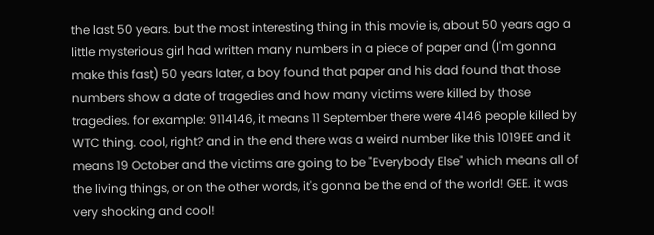the last 50 years. but the most interesting thing in this movie is, about 50 years ago a little mysterious girl had written many numbers in a piece of paper and (I'm gonna make this fast) 50 years later, a boy found that paper and his dad found that those numbers show a date of tragedies and how many victims were killed by those tragedies. for example: 9114146, it means 11 September there were 4146 people killed by WTC thing. cool, right? and in the end there was a weird number like this 1019EE and it means 19 October and the victims are going to be "Everybody Else" which means all of the living things, or on the other words, it's gonna be the end of the world! GEE. it was very shocking and cool!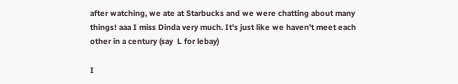after watching, we ate at Starbucks and we were chatting about many things! aaa I miss Dinda very much. It's just like we haven't meet each other in a century (say  L for lebay)

I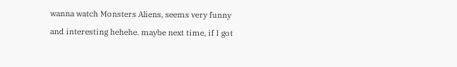wanna watch Monsters Aliens, seems very funny and interesting hehehe. maybe next time, if I got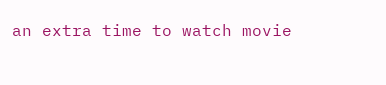an extra time to watch movie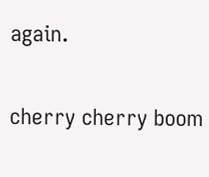again.

cherry cherry boom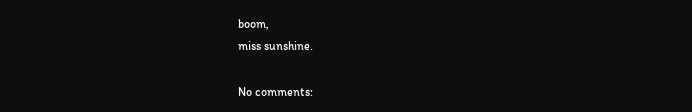boom,
miss sunshine.

No comments: